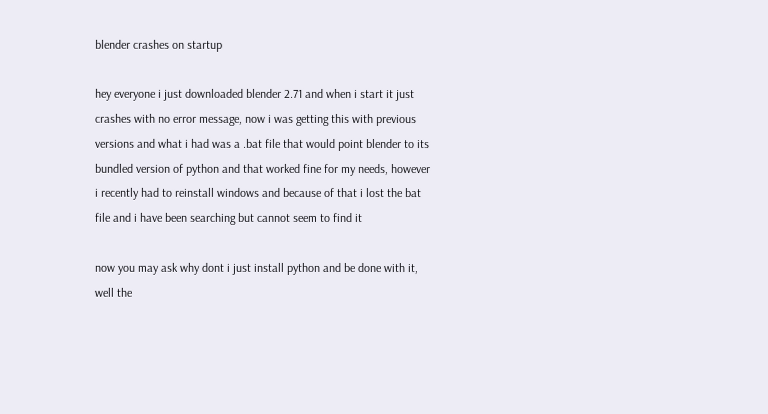blender crashes on startup

hey everyone i just downloaded blender 2.71 and when i start it just crashes with no error message, now i was getting this with previous versions and what i had was a .bat file that would point blender to its bundled version of python and that worked fine for my needs, however i recently had to reinstall windows and because of that i lost the bat file and i have been searching but cannot seem to find it

now you may ask why dont i just install python and be done with it, well the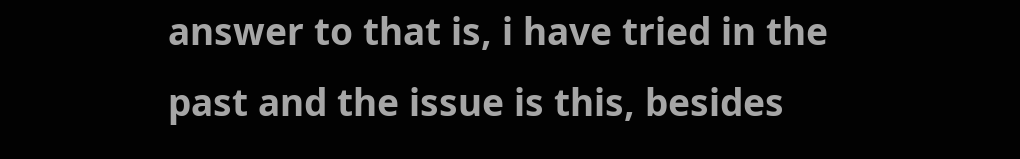answer to that is, i have tried in the past and the issue is this, besides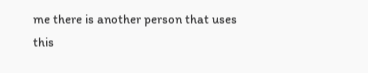me there is another person that uses this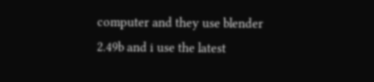computer and they use blender 2.49b and i use the latest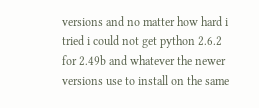versions and no matter how hard i tried i could not get python 2.6.2 for 2.49b and whatever the newer versions use to install on the same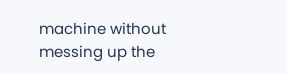machine without messing up the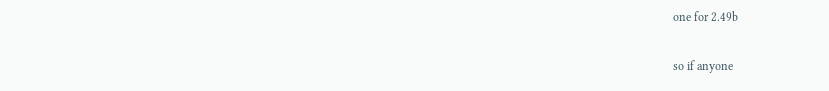one for 2.49b

so if anyone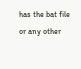has the bat file or any other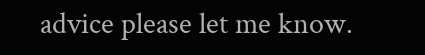advice please let me know.